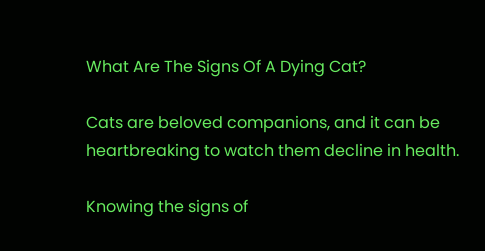What Are The Signs Of A Dying Cat?

Cats are beloved companions, and it can be heartbreaking to watch them decline in health.

Knowing the signs of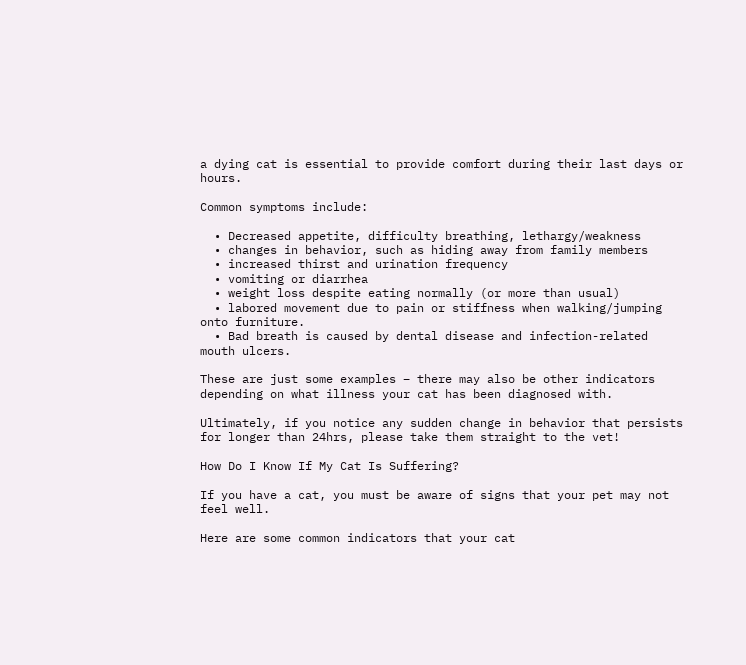a dying cat is essential to provide comfort during their last days or hours.

Common symptoms include:

  • Decreased appetite, difficulty breathing, lethargy/weakness
  • changes in behavior, such as hiding away from family members
  • increased thirst and urination frequency
  • vomiting or diarrhea
  • weight loss despite eating normally (or more than usual)
  • labored movement due to pain or stiffness when walking/jumping onto furniture.
  • Bad breath is caused by dental disease and infection-related mouth ulcers.

These are just some examples – there may also be other indicators depending on what illness your cat has been diagnosed with.

Ultimately, if you notice any sudden change in behavior that persists for longer than 24hrs, please take them straight to the vet!

How Do I Know If My Cat Is Suffering?

If you have a cat, you must be aware of signs that your pet may not feel well.

Here are some common indicators that your cat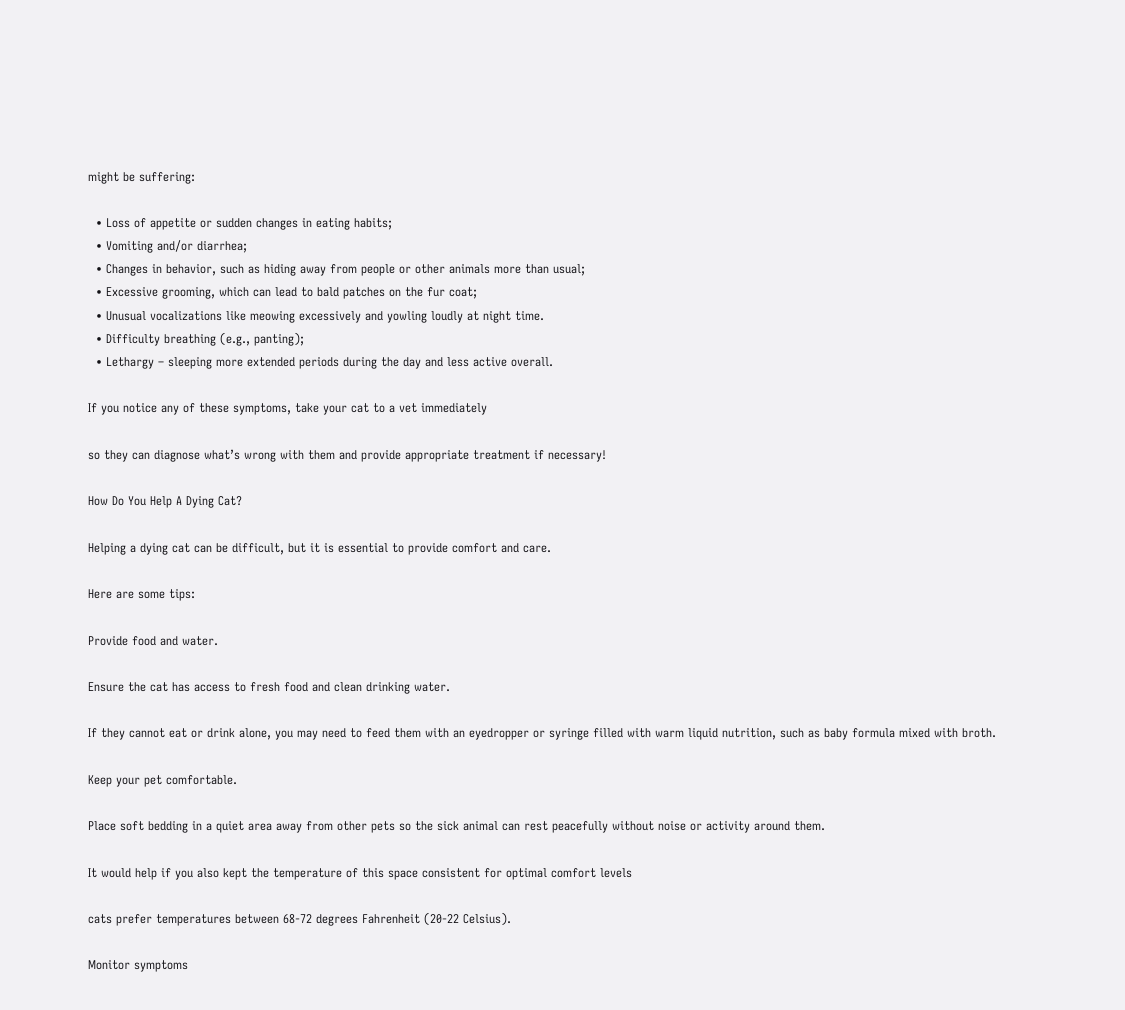might be suffering:

  • Loss of appetite or sudden changes in eating habits;
  • Vomiting and/or diarrhea;
  • Changes in behavior, such as hiding away from people or other animals more than usual;
  • Excessive grooming, which can lead to bald patches on the fur coat;
  • Unusual vocalizations like meowing excessively and yowling loudly at night time.
  • Difficulty breathing (e.g., panting);
  • Lethargy – sleeping more extended periods during the day and less active overall.

If you notice any of these symptoms, take your cat to a vet immediately

so they can diagnose what’s wrong with them and provide appropriate treatment if necessary!

How Do You Help A Dying Cat?

Helping a dying cat can be difficult, but it is essential to provide comfort and care.

Here are some tips:

Provide food and water.

Ensure the cat has access to fresh food and clean drinking water.

If they cannot eat or drink alone, you may need to feed them with an eyedropper or syringe filled with warm liquid nutrition, such as baby formula mixed with broth.

Keep your pet comfortable.

Place soft bedding in a quiet area away from other pets so the sick animal can rest peacefully without noise or activity around them.

It would help if you also kept the temperature of this space consistent for optimal comfort levels

cats prefer temperatures between 68-72 degrees Fahrenheit (20-22 Celsius).

Monitor symptoms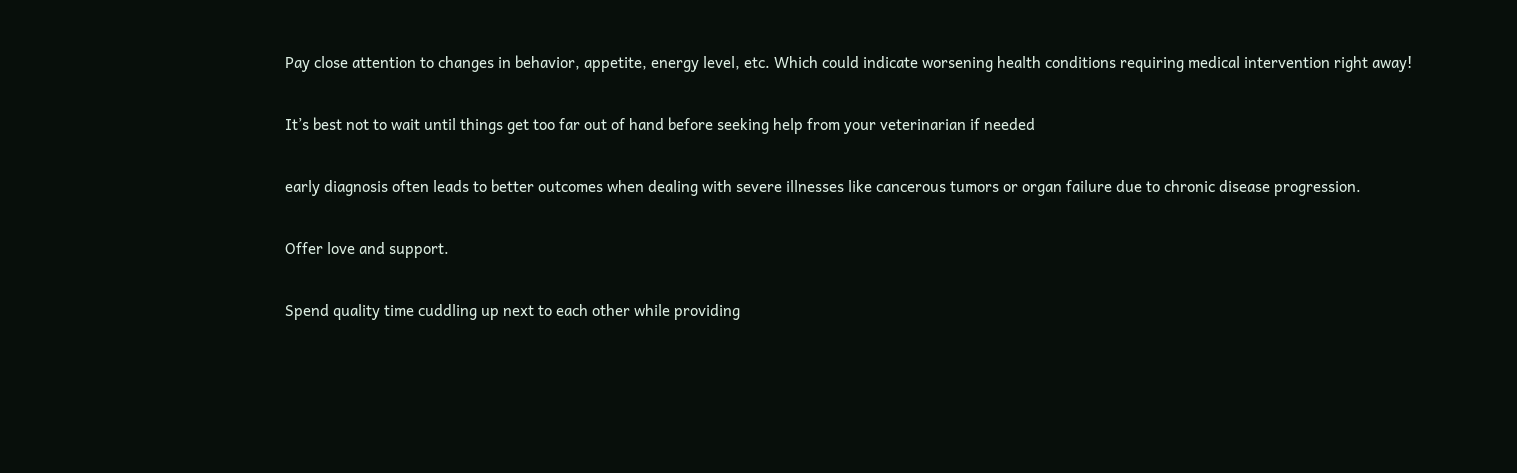Pay close attention to changes in behavior, appetite, energy level, etc. Which could indicate worsening health conditions requiring medical intervention right away!

It’s best not to wait until things get too far out of hand before seeking help from your veterinarian if needed

early diagnosis often leads to better outcomes when dealing with severe illnesses like cancerous tumors or organ failure due to chronic disease progression.

Offer love and support.

Spend quality time cuddling up next to each other while providing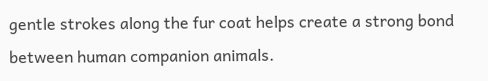gentle strokes along the fur coat helps create a strong bond between human companion animals.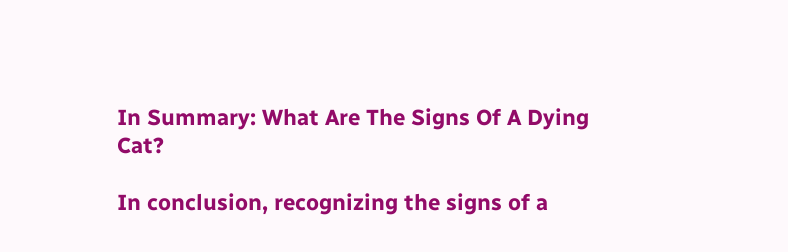In Summary: What Are The Signs Of A Dying Cat?

In conclusion, recognizing the signs of a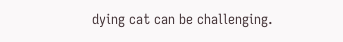dying cat can be challenging.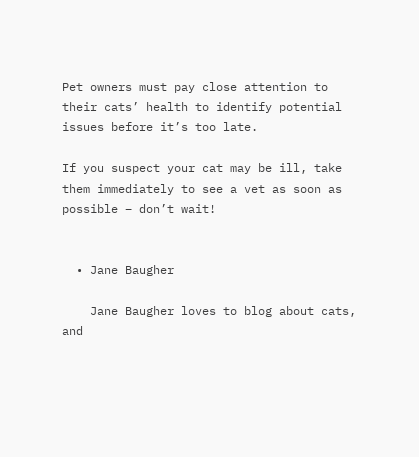Pet owners must pay close attention to their cats’ health to identify potential issues before it’s too late.

If you suspect your cat may be ill, take them immediately to see a vet as soon as possible – don’t wait!


  • Jane Baugher

    Jane Baugher loves to blog about cats, and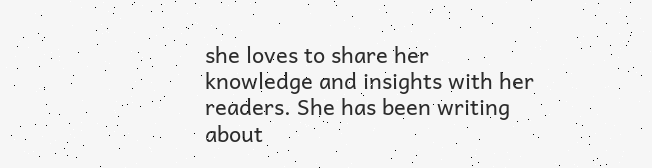she loves to share her knowledge and insights with her readers. She has been writing about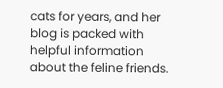cats for years, and her blog is packed with helpful information about the feline friends.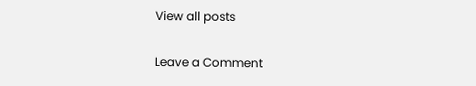View all posts

Leave a Comment